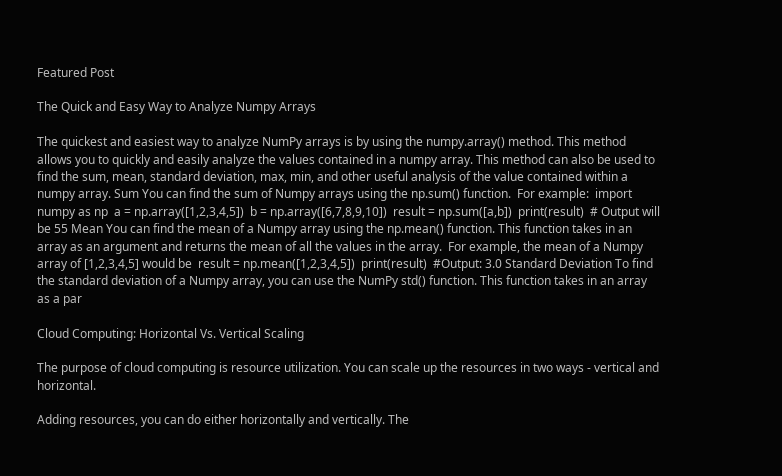Featured Post

The Quick and Easy Way to Analyze Numpy Arrays

The quickest and easiest way to analyze NumPy arrays is by using the numpy.array() method. This method allows you to quickly and easily analyze the values contained in a numpy array. This method can also be used to find the sum, mean, standard deviation, max, min, and other useful analysis of the value contained within a numpy array. Sum You can find the sum of Numpy arrays using the np.sum() function.  For example:  import numpy as np  a = np.array([1,2,3,4,5])  b = np.array([6,7,8,9,10])  result = np.sum([a,b])  print(result)  # Output will be 55 Mean You can find the mean of a Numpy array using the np.mean() function. This function takes in an array as an argument and returns the mean of all the values in the array.  For example, the mean of a Numpy array of [1,2,3,4,5] would be  result = np.mean([1,2,3,4,5])  print(result)  #Output: 3.0 Standard Deviation To find the standard deviation of a Numpy array, you can use the NumPy std() function. This function takes in an array as a par

Cloud Computing: Horizontal Vs. Vertical Scaling

The purpose of cloud computing is resource utilization. You can scale up the resources in two ways - vertical and horizontal.

Adding resources, you can do either horizontally and vertically. The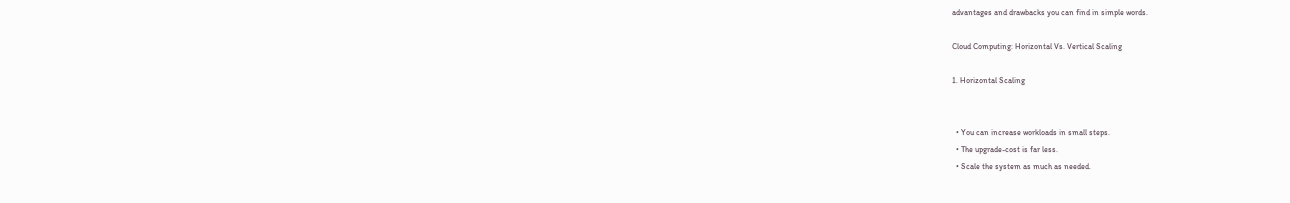advantages and drawbacks you can find in simple words.

Cloud Computing: Horizontal Vs. Vertical Scaling

1. Horizontal Scaling


  • You can increase workloads in small steps.
  • The upgrade-cost is far less.
  • Scale the system as much as needed.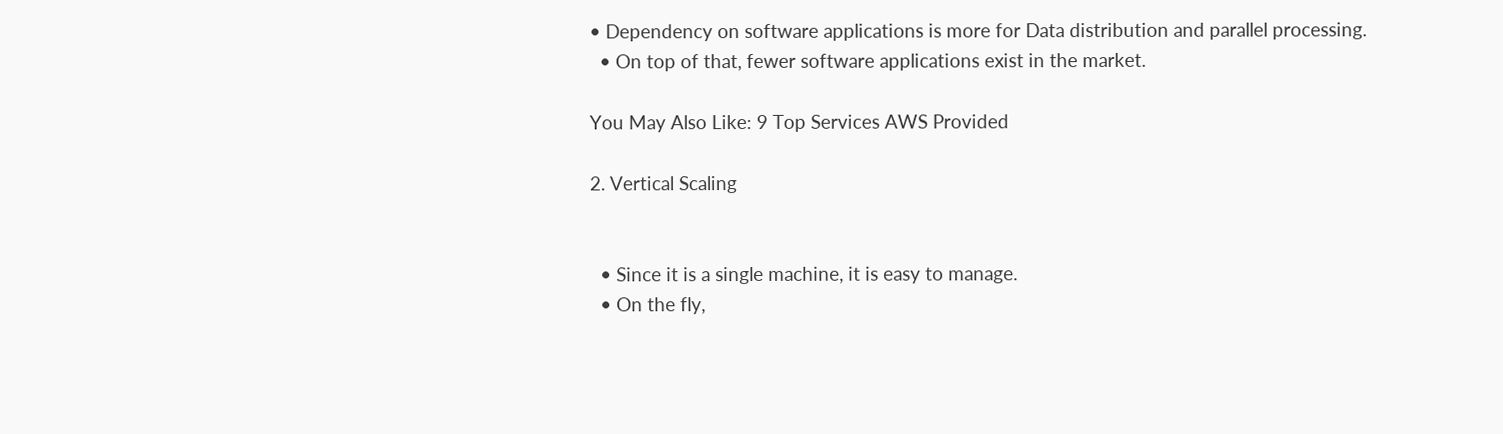• Dependency on software applications is more for Data distribution and parallel processing.
  • On top of that, fewer software applications exist in the market.

You May Also Like: 9 Top Services AWS Provided

2. Vertical Scaling


  • Since it is a single machine, it is easy to manage.
  • On the fly,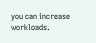you can increase workloads.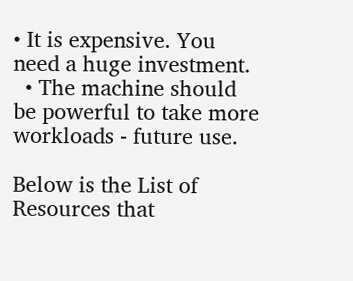• It is expensive. You need a huge investment.
  • The machine should be powerful to take more workloads - future use.

Below is the List of Resources that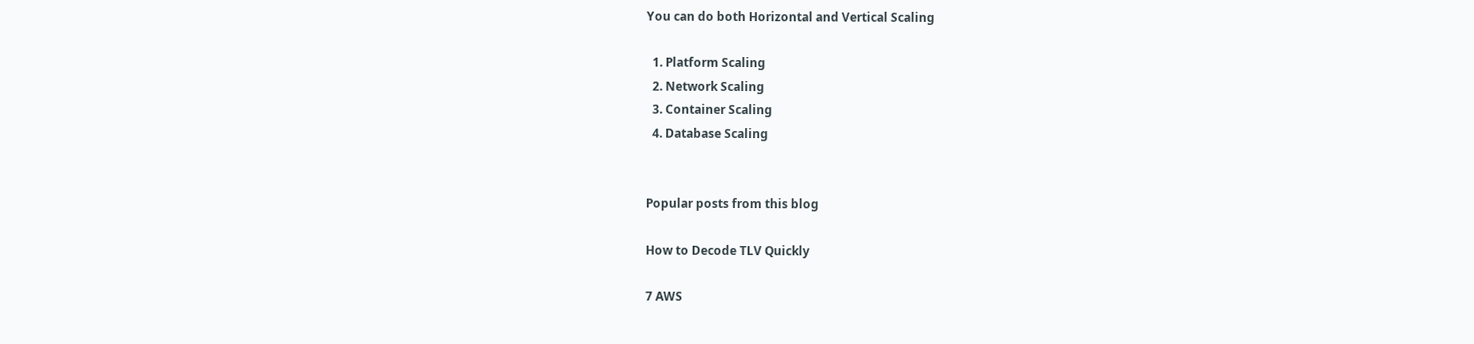You can do both Horizontal and Vertical Scaling

  1. Platform Scaling
  2. Network Scaling
  3. Container Scaling
  4. Database Scaling


Popular posts from this blog

How to Decode TLV Quickly

7 AWS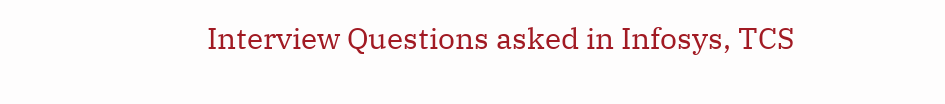Interview Questions asked in Infosys, TCS